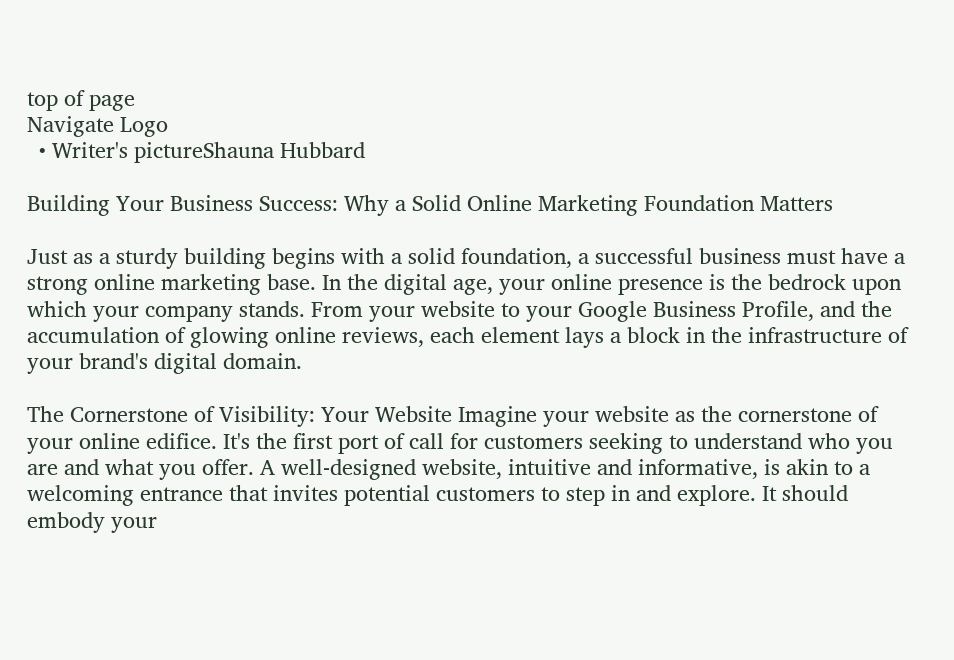top of page
Navigate Logo
  • Writer's pictureShauna Hubbard

Building Your Business Success: Why a Solid Online Marketing Foundation Matters

Just as a sturdy building begins with a solid foundation, a successful business must have a strong online marketing base. In the digital age, your online presence is the bedrock upon which your company stands. From your website to your Google Business Profile, and the accumulation of glowing online reviews, each element lays a block in the infrastructure of your brand's digital domain.

The Cornerstone of Visibility: Your Website Imagine your website as the cornerstone of your online edifice. It's the first port of call for customers seeking to understand who you are and what you offer. A well-designed website, intuitive and informative, is akin to a welcoming entrance that invites potential customers to step in and explore. It should embody your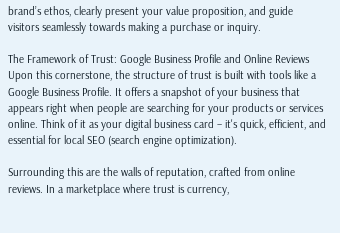brand’s ethos, clearly present your value proposition, and guide visitors seamlessly towards making a purchase or inquiry.

The Framework of Trust: Google Business Profile and Online Reviews Upon this cornerstone, the structure of trust is built with tools like a Google Business Profile. It offers a snapshot of your business that appears right when people are searching for your products or services online. Think of it as your digital business card – it's quick, efficient, and essential for local SEO (search engine optimization).

Surrounding this are the walls of reputation, crafted from online reviews. In a marketplace where trust is currency,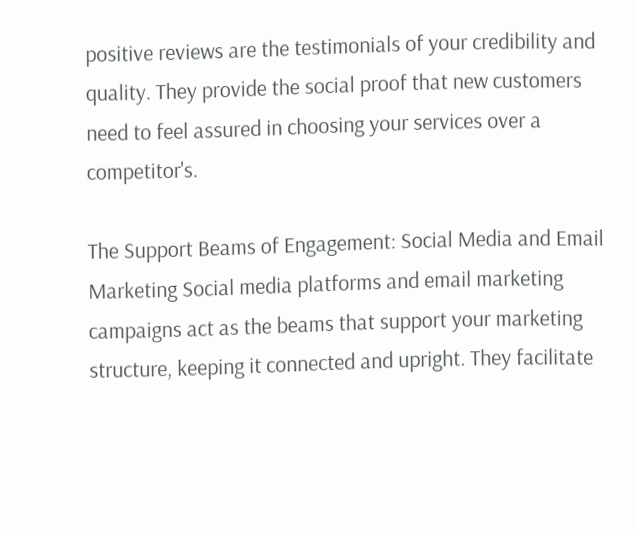positive reviews are the testimonials of your credibility and quality. They provide the social proof that new customers need to feel assured in choosing your services over a competitor's.

The Support Beams of Engagement: Social Media and Email Marketing Social media platforms and email marketing campaigns act as the beams that support your marketing structure, keeping it connected and upright. They facilitate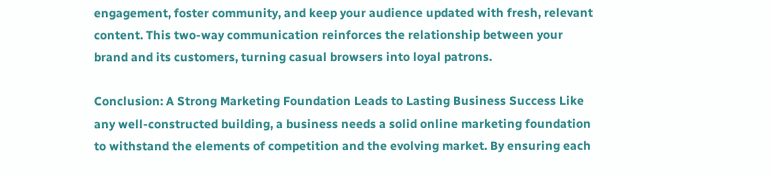engagement, foster community, and keep your audience updated with fresh, relevant content. This two-way communication reinforces the relationship between your brand and its customers, turning casual browsers into loyal patrons.

Conclusion: A Strong Marketing Foundation Leads to Lasting Business Success Like any well-constructed building, a business needs a solid online marketing foundation to withstand the elements of competition and the evolving market. By ensuring each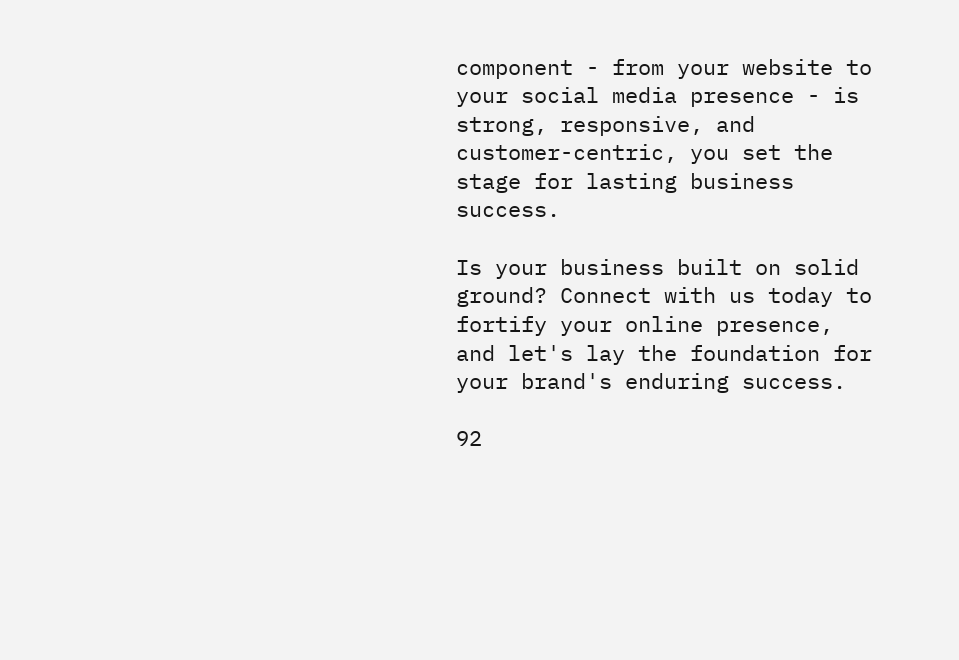component - from your website to your social media presence - is strong, responsive, and customer-centric, you set the stage for lasting business success.

Is your business built on solid ground? Connect with us today to fortify your online presence, and let's lay the foundation for your brand's enduring success.

92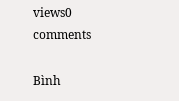views0 comments

Bình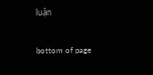luận

bottom of page